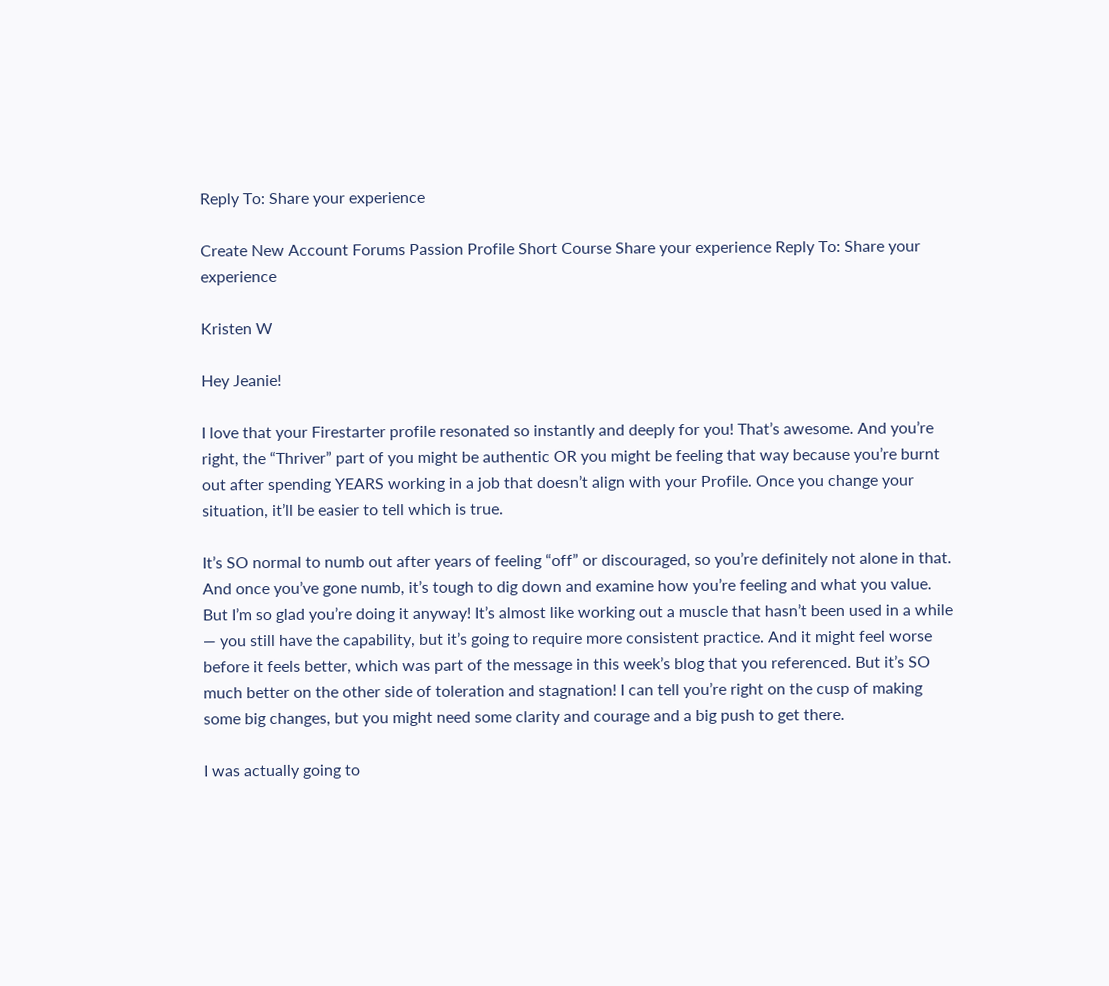Reply To: Share your experience

Create New Account Forums Passion Profile Short Course Share your experience Reply To: Share your experience

Kristen W

Hey Jeanie!

I love that your Firestarter profile resonated so instantly and deeply for you! That’s awesome. And you’re right, the “Thriver” part of you might be authentic OR you might be feeling that way because you’re burnt out after spending YEARS working in a job that doesn’t align with your Profile. Once you change your situation, it’ll be easier to tell which is true.

It’s SO normal to numb out after years of feeling “off” or discouraged, so you’re definitely not alone in that. And once you’ve gone numb, it’s tough to dig down and examine how you’re feeling and what you value. But I’m so glad you’re doing it anyway! It’s almost like working out a muscle that hasn’t been used in a while — you still have the capability, but it’s going to require more consistent practice. And it might feel worse before it feels better, which was part of the message in this week’s blog that you referenced. But it’s SO much better on the other side of toleration and stagnation! I can tell you’re right on the cusp of making some big changes, but you might need some clarity and courage and a big push to get there.

I was actually going to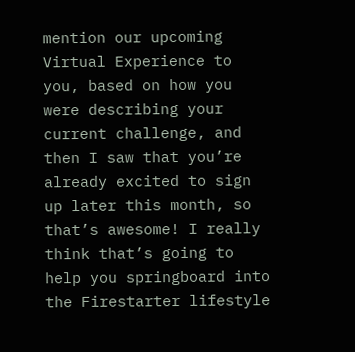mention our upcoming Virtual Experience to you, based on how you were describing your current challenge, and then I saw that you’re already excited to sign up later this month, so that’s awesome! I really think that’s going to help you springboard into the Firestarter lifestyle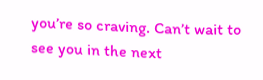you’re so craving. Can’t wait to see you in the next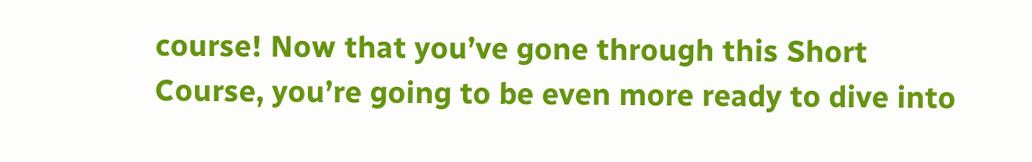course! Now that you’ve gone through this Short Course, you’re going to be even more ready to dive into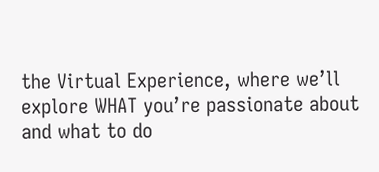the Virtual Experience, where we’ll explore WHAT you’re passionate about and what to do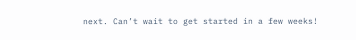next. Can’t wait to get started in a few weeks!